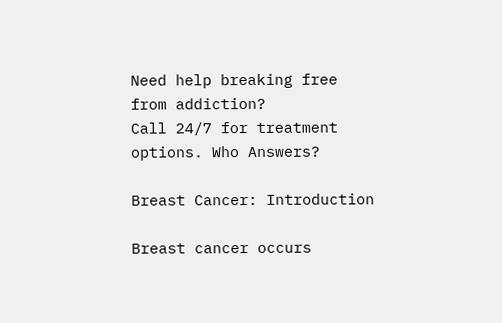Need help breaking free from addiction?
Call 24/7 for treatment options. Who Answers?

Breast Cancer: Introduction

Breast cancer occurs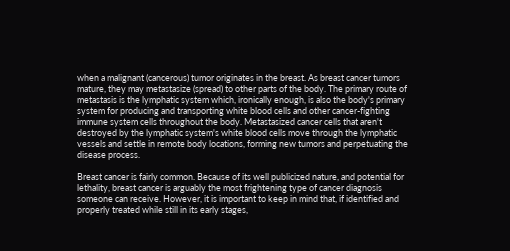when a malignant (cancerous) tumor originates in the breast. As breast cancer tumors mature, they may metastasize (spread) to other parts of the body. The primary route of metastasis is the lymphatic system which, ironically enough, is also the body's primary system for producing and transporting white blood cells and other cancer-fighting immune system cells throughout the body. Metastasized cancer cells that aren't destroyed by the lymphatic system's white blood cells move through the lymphatic vessels and settle in remote body locations, forming new tumors and perpetuating the disease process.

Breast cancer is fairly common. Because of its well publicized nature, and potential for lethality, breast cancer is arguably the most frightening type of cancer diagnosis someone can receive. However, it is important to keep in mind that, if identified and properly treated while still in its early stages,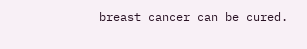breast cancer can be cured.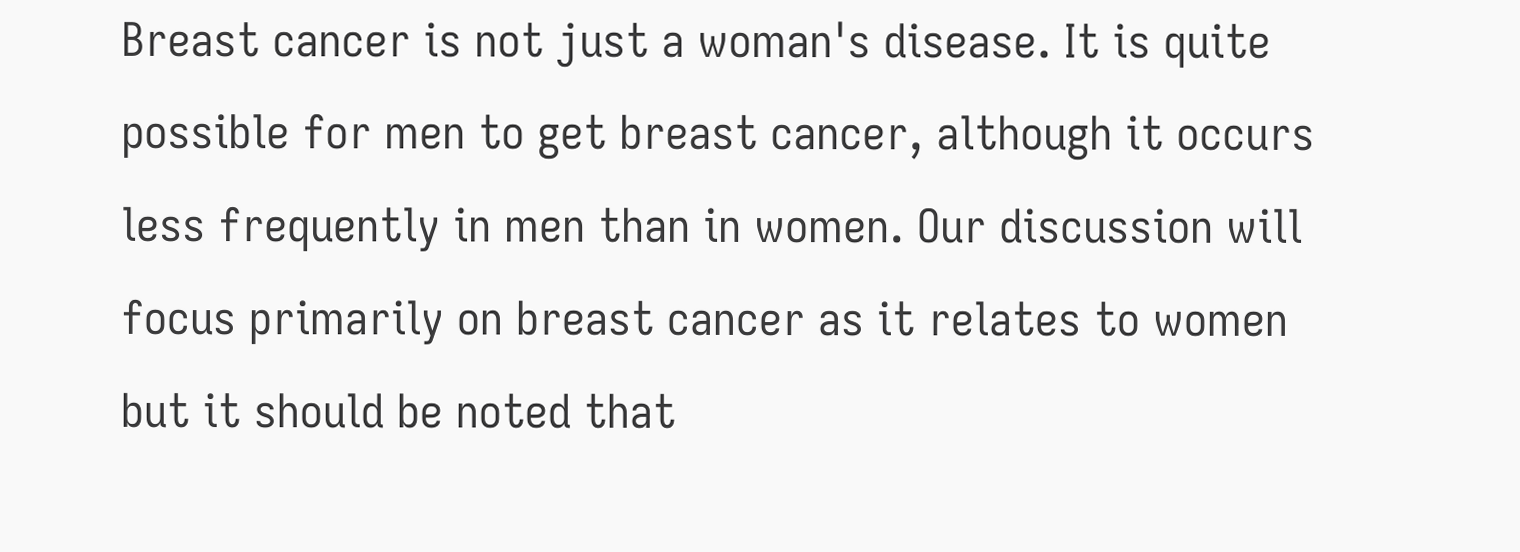Breast cancer is not just a woman's disease. It is quite possible for men to get breast cancer, although it occurs less frequently in men than in women. Our discussion will focus primarily on breast cancer as it relates to women but it should be noted that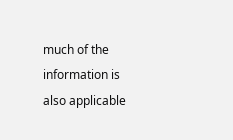much of the information is also applicable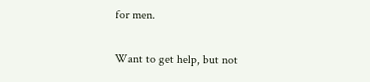for men.

Want to get help, but not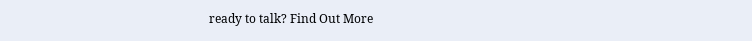ready to talk? Find Out More